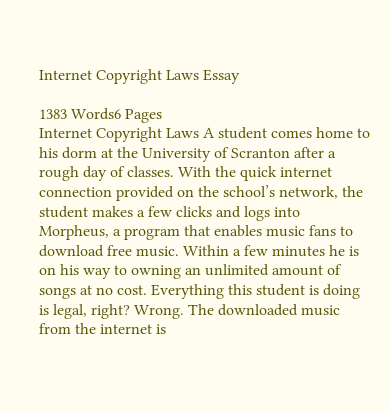Internet Copyright Laws Essay

1383 Words6 Pages
Internet Copyright Laws A student comes home to his dorm at the University of Scranton after a rough day of classes. With the quick internet connection provided on the school’s network, the student makes a few clicks and logs into Morpheus, a program that enables music fans to download free music. Within a few minutes he is on his way to owning an unlimited amount of songs at no cost. Everything this student is doing is legal, right? Wrong. The downloaded music from the internet is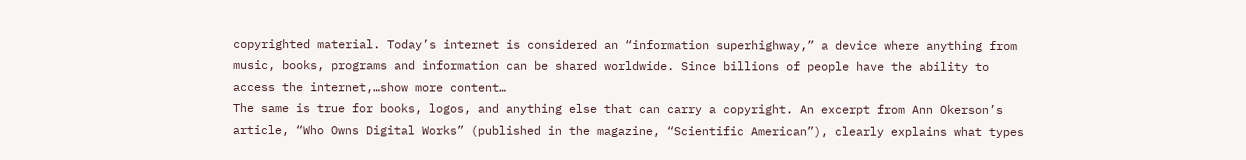copyrighted material. Today’s internet is considered an “information superhighway,” a device where anything from music, books, programs and information can be shared worldwide. Since billions of people have the ability to access the internet,…show more content…
The same is true for books, logos, and anything else that can carry a copyright. An excerpt from Ann Okerson’s article, “Who Owns Digital Works” (published in the magazine, “Scientific American”), clearly explains what types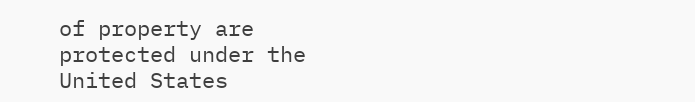of property are protected under the United States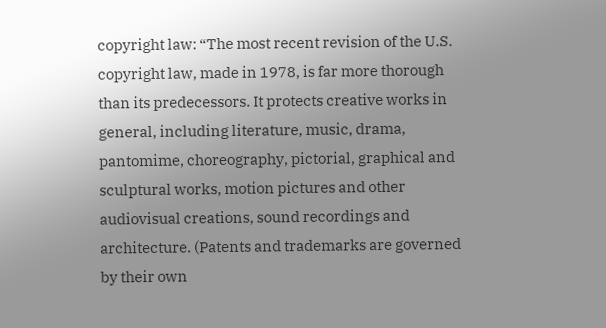copyright law: “The most recent revision of the U.S. copyright law, made in 1978, is far more thorough than its predecessors. It protects creative works in general, including literature, music, drama, pantomime, choreography, pictorial, graphical and sculptural works, motion pictures and other audiovisual creations, sound recordings and architecture. (Patents and trademarks are governed by their own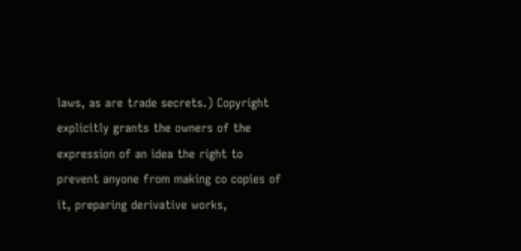laws, as are trade secrets.) Copyright explicitly grants the owners of the expression of an idea the right to prevent anyone from making co copies of it, preparing derivative works,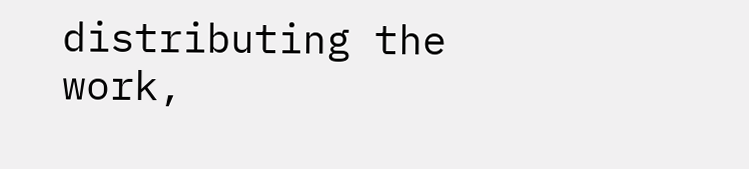distributing the work,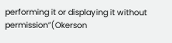performing it or displaying it without permission”(Okerson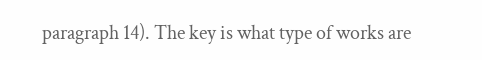paragraph 14). The key is what type of works are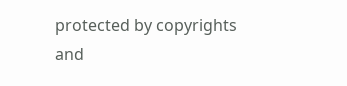protected by copyrights and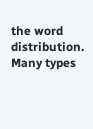the word                                               distribution. Many types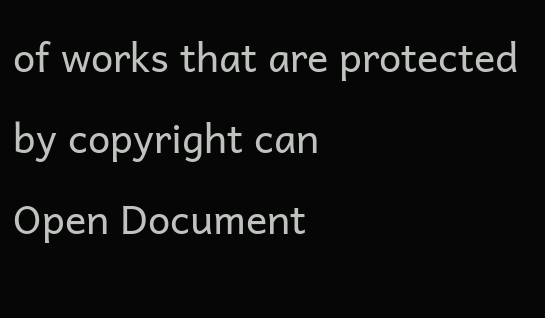of works that are protected by copyright can
Open Document